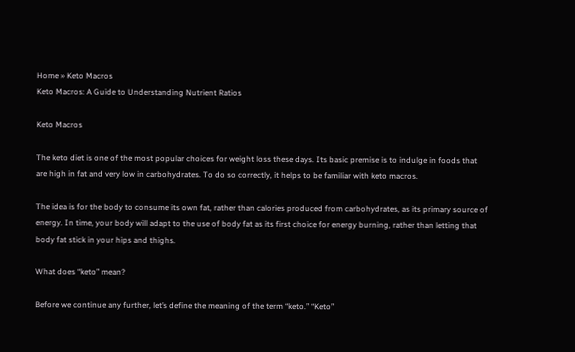Home » Keto Macros
Keto Macros: A Guide to Understanding Nutrient Ratios

Keto Macros

The keto diet is one of the most popular choices for weight loss these days. Its basic premise is to indulge in foods that are high in fat and very low in carbohydrates. To do so correctly, it helps to be familiar with keto macros.

The idea is for the body to consume its own fat, rather than calories produced from carbohydrates, as its primary source of energy. In time, your body will adapt to the use of body fat as its first choice for energy burning, rather than letting that body fat stick in your hips and thighs.

What does “keto” mean?

Before we continue any further, let’s define the meaning of the term “keto.” “Keto”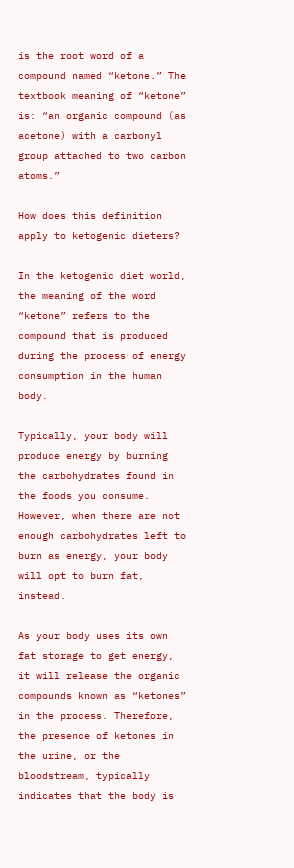is the root word of a compound named “ketone.” The textbook meaning of “ketone” is: “an organic compound (as acetone) with a carbonyl group attached to two carbon atoms.”

How does this definition apply to ketogenic dieters?

In the ketogenic diet world, the meaning of the word “ketone” refers to the compound that is produced during the process of energy consumption in the human body.

Typically, your body will produce energy by burning the carbohydrates found in the foods you consume. However, when there are not enough carbohydrates left to burn as energy, your body will opt to burn fat, instead.

As your body uses its own fat storage to get energy, it will release the organic compounds known as “ketones” in the process. Therefore, the presence of ketones in the urine, or the bloodstream, typically indicates that the body is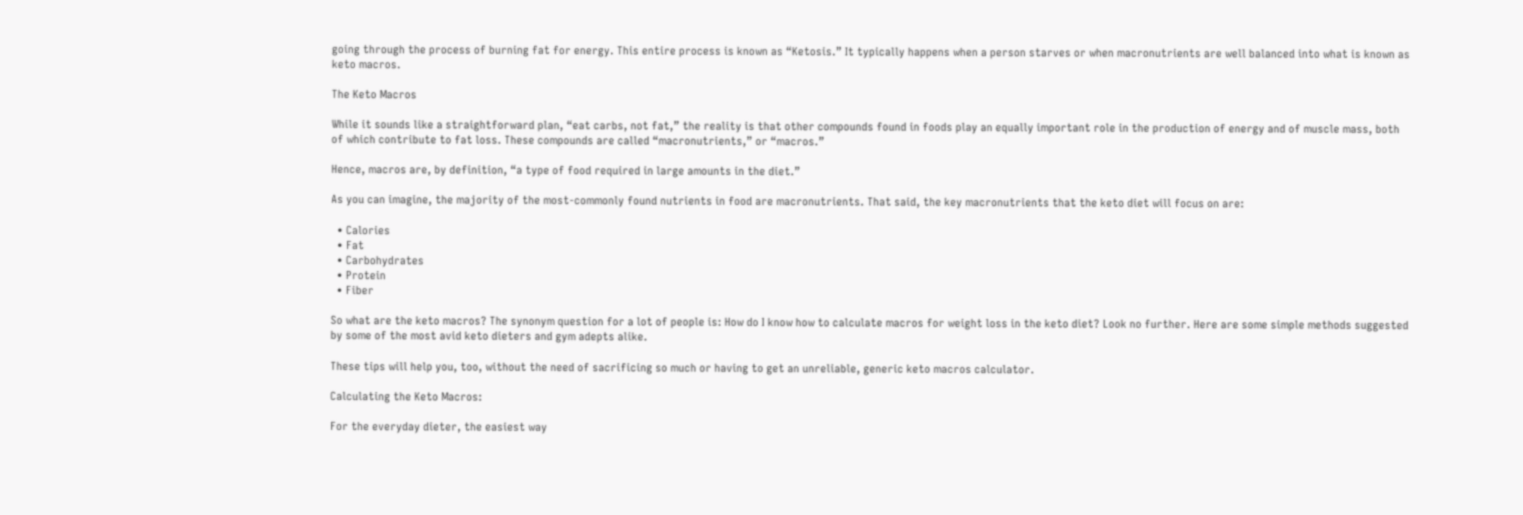going through the process of burning fat for energy. This entire process is known as “Ketosis.” It typically happens when a person starves or when macronutrients are well balanced into what is known as keto macros.

The Keto Macros

While it sounds like a straightforward plan, “eat carbs, not fat,” the reality is that other compounds found in foods play an equally important role in the production of energy and of muscle mass, both of which contribute to fat loss. These compounds are called “macronutrients,” or “macros.”

Hence, macros are, by definition, “a type of food required in large amounts in the diet.”

As you can imagine, the majority of the most-commonly found nutrients in food are macronutrients. That said, the key macronutrients that the keto diet will focus on are:

  • Calories
  • Fat
  • Carbohydrates
  • Protein
  • Fiber

So what are the keto macros? The synonym question for a lot of people is: How do I know how to calculate macros for weight loss in the keto diet? Look no further. Here are some simple methods suggested by some of the most avid keto dieters and gym adepts alike.

These tips will help you, too, without the need of sacrificing so much or having to get an unreliable, generic keto macros calculator.

Calculating the Keto Macros:

For the everyday dieter, the easiest way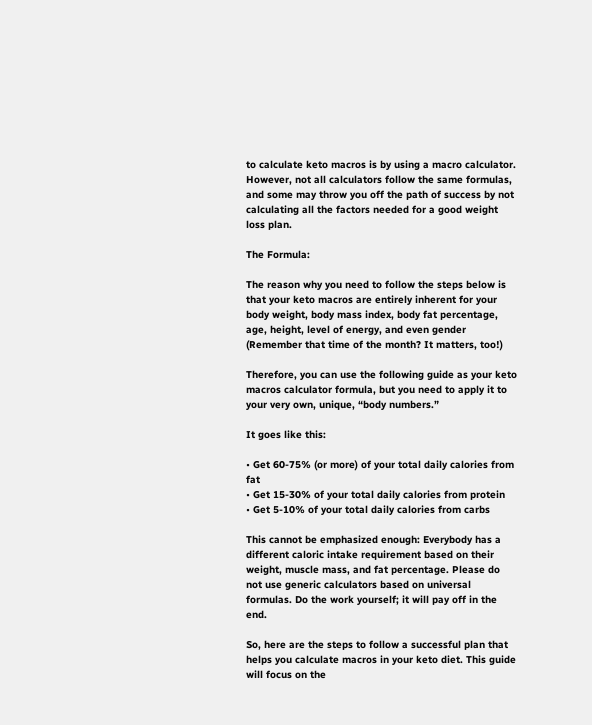to calculate keto macros is by using a macro calculator. However, not all calculators follow the same formulas, and some may throw you off the path of success by not calculating all the factors needed for a good weight loss plan.

The Formula:

The reason why you need to follow the steps below is that your keto macros are entirely inherent for your body weight, body mass index, body fat percentage, age, height, level of energy, and even gender (Remember that time of the month? It matters, too!)

Therefore, you can use the following guide as your keto macros calculator formula, but you need to apply it to your very own, unique, “body numbers.”

It goes like this:

• Get 60-75% (or more) of your total daily calories from fat
• Get 15-30% of your total daily calories from protein
• Get 5-10% of your total daily calories from carbs

This cannot be emphasized enough: Everybody has a different caloric intake requirement based on their weight, muscle mass, and fat percentage. Please do not use generic calculators based on universal formulas. Do the work yourself; it will pay off in the end.

So, here are the steps to follow a successful plan that helps you calculate macros in your keto diet. This guide will focus on the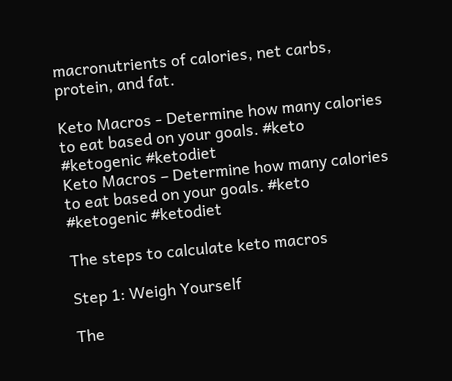macronutrients of calories, net carbs, protein, and fat.

Keto Macros - Determine how many calories to eat based on your goals. #keto #ketogenic #ketodiet
Keto Macros – Determine how many calories to eat based on your goals. #keto #ketogenic #ketodiet

The steps to calculate keto macros

Step 1: Weigh Yourself

The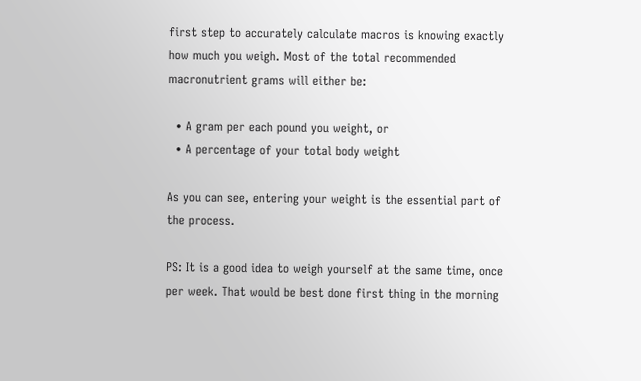first step to accurately calculate macros is knowing exactly how much you weigh. Most of the total recommended macronutrient grams will either be:

  • A gram per each pound you weight, or
  • A percentage of your total body weight

As you can see, entering your weight is the essential part of the process.

PS: It is a good idea to weigh yourself at the same time, once per week. That would be best done first thing in the morning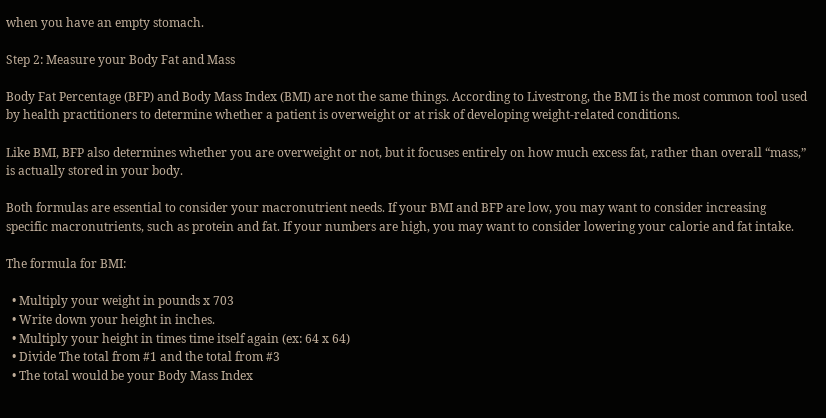when you have an empty stomach.

Step 2: Measure your Body Fat and Mass

Body Fat Percentage (BFP) and Body Mass Index (BMI) are not the same things. According to Livestrong, the BMI is the most common tool used by health practitioners to determine whether a patient is overweight or at risk of developing weight-related conditions.

Like BMI, BFP also determines whether you are overweight or not, but it focuses entirely on how much excess fat, rather than overall “mass,” is actually stored in your body.

Both formulas are essential to consider your macronutrient needs. If your BMI and BFP are low, you may want to consider increasing specific macronutrients, such as protein and fat. If your numbers are high, you may want to consider lowering your calorie and fat intake.

The formula for BMI:

  • Multiply your weight in pounds x 703
  • Write down your height in inches.
  • Multiply your height in times time itself again (ex: 64 x 64)
  • Divide The total from #1 and the total from #3
  • The total would be your Body Mass Index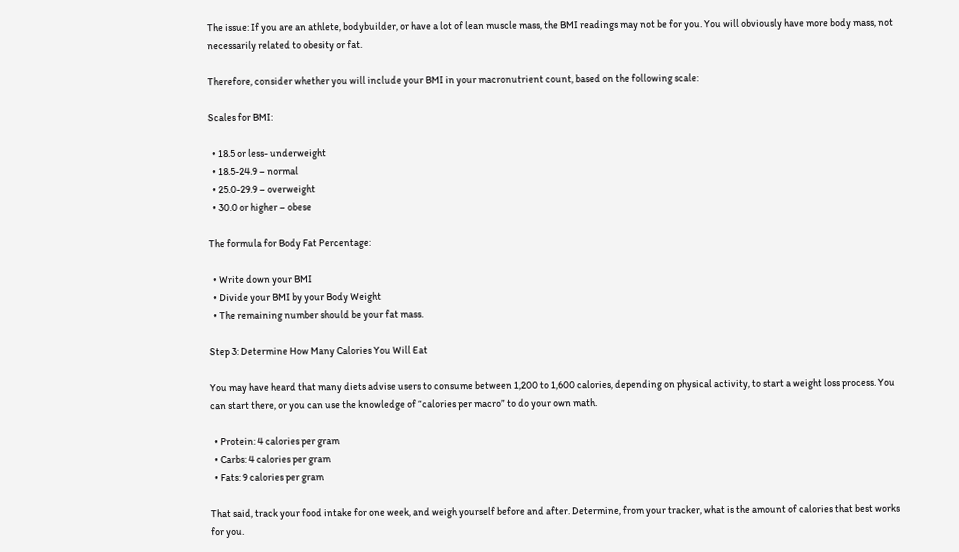The issue: If you are an athlete, bodybuilder, or have a lot of lean muscle mass, the BMI readings may not be for you. You will obviously have more body mass, not necessarily related to obesity or fat.

Therefore, consider whether you will include your BMI in your macronutrient count, based on the following scale:

Scales for BMI:

  • 18.5 or less- underweight
  • 18.5-24.9 – normal
  • 25.0-29.9 – overweight
  • 30.0 or higher – obese

The formula for Body Fat Percentage:

  • Write down your BMI
  • Divide your BMI by your Body Weight
  • The remaining number should be your fat mass.

Step 3: Determine How Many Calories You Will Eat

You may have heard that many diets advise users to consume between 1,200 to 1,600 calories, depending on physical activity, to start a weight loss process. You can start there, or you can use the knowledge of “calories per macro” to do your own math.

  • Protein: 4 calories per gram
  • Carbs: 4 calories per gram
  • Fats: 9 calories per gram

That said, track your food intake for one week, and weigh yourself before and after. Determine, from your tracker, what is the amount of calories that best works for you.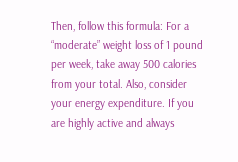Then, follow this formula: For a “moderate” weight loss of 1 pound per week, take away 500 calories from your total. Also, consider your energy expenditure. If you are highly active and always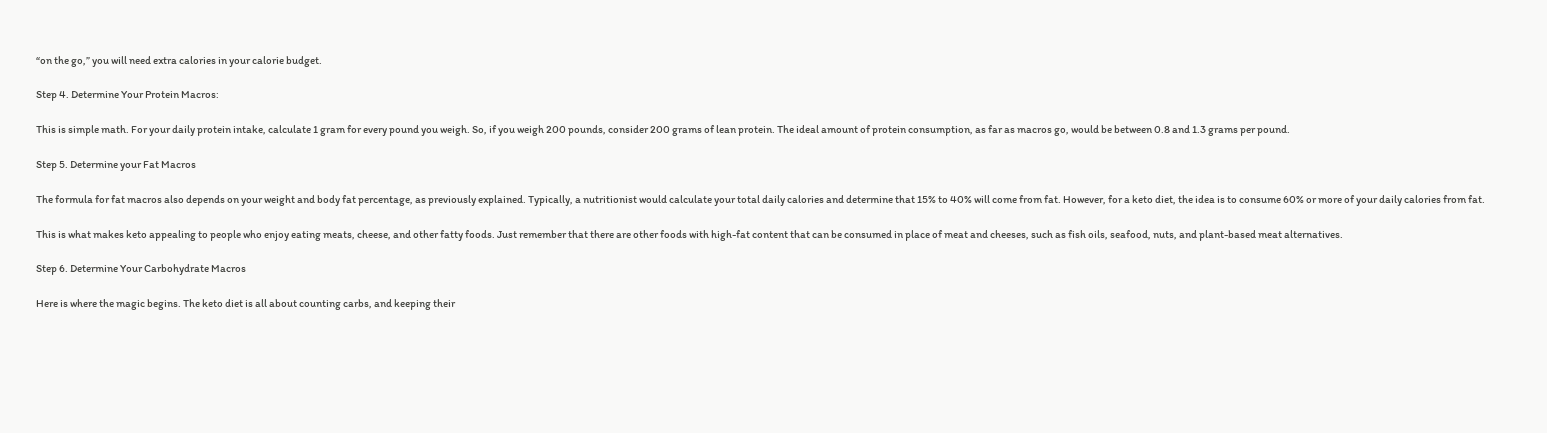“on the go,” you will need extra calories in your calorie budget.

Step 4. Determine Your Protein Macros:

This is simple math. For your daily protein intake, calculate 1 gram for every pound you weigh. So, if you weigh 200 pounds, consider 200 grams of lean protein. The ideal amount of protein consumption, as far as macros go, would be between 0.8 and 1.3 grams per pound.

Step 5. Determine your Fat Macros

The formula for fat macros also depends on your weight and body fat percentage, as previously explained. Typically, a nutritionist would calculate your total daily calories and determine that 15% to 40% will come from fat. However, for a keto diet, the idea is to consume 60% or more of your daily calories from fat.

This is what makes keto appealing to people who enjoy eating meats, cheese, and other fatty foods. Just remember that there are other foods with high-fat content that can be consumed in place of meat and cheeses, such as fish oils, seafood, nuts, and plant-based meat alternatives.

Step 6. Determine Your Carbohydrate Macros

Here is where the magic begins. The keto diet is all about counting carbs, and keeping their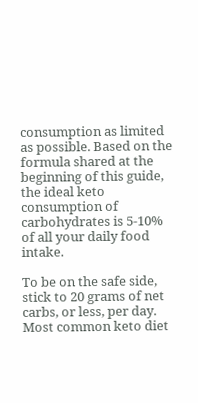consumption as limited as possible. Based on the formula shared at the beginning of this guide, the ideal keto consumption of carbohydrates is 5-10% of all your daily food intake.

To be on the safe side, stick to 20 grams of net carbs, or less, per day. Most common keto diet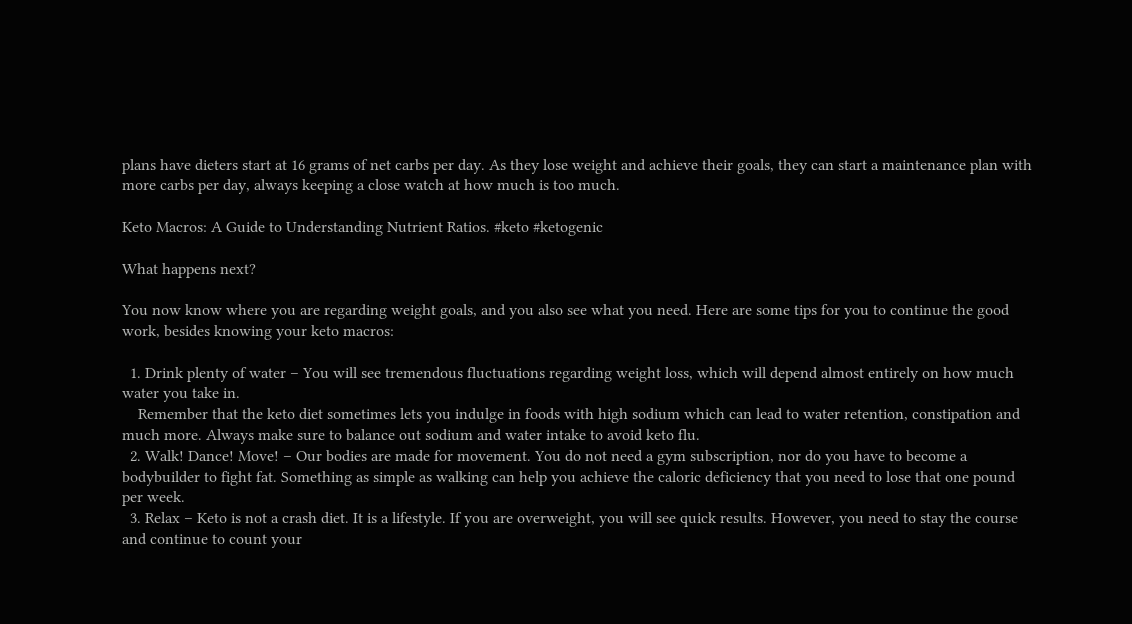plans have dieters start at 16 grams of net carbs per day. As they lose weight and achieve their goals, they can start a maintenance plan with more carbs per day, always keeping a close watch at how much is too much.

Keto Macros: A Guide to Understanding Nutrient Ratios. #keto #ketogenic

What happens next?

You now know where you are regarding weight goals, and you also see what you need. Here are some tips for you to continue the good work, besides knowing your keto macros:

  1. Drink plenty of water – You will see tremendous fluctuations regarding weight loss, which will depend almost entirely on how much water you take in.
    Remember that the keto diet sometimes lets you indulge in foods with high sodium which can lead to water retention, constipation and much more. Always make sure to balance out sodium and water intake to avoid keto flu.
  2. Walk! Dance! Move! – Our bodies are made for movement. You do not need a gym subscription, nor do you have to become a bodybuilder to fight fat. Something as simple as walking can help you achieve the caloric deficiency that you need to lose that one pound per week.
  3. Relax – Keto is not a crash diet. It is a lifestyle. If you are overweight, you will see quick results. However, you need to stay the course and continue to count your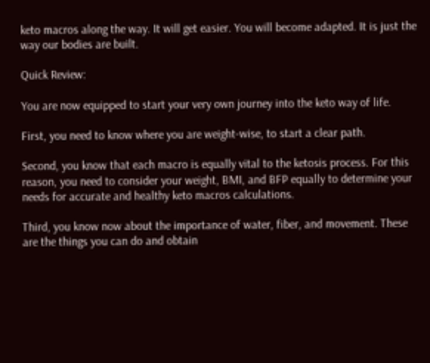keto macros along the way. It will get easier. You will become adapted. It is just the way our bodies are built.

Quick Review:

You are now equipped to start your very own journey into the keto way of life.

First, you need to know where you are weight-wise, to start a clear path.

Second, you know that each macro is equally vital to the ketosis process. For this reason, you need to consider your weight, BMI, and BFP equally to determine your needs for accurate and healthy keto macros calculations.

Third, you know now about the importance of water, fiber, and movement. These are the things you can do and obtain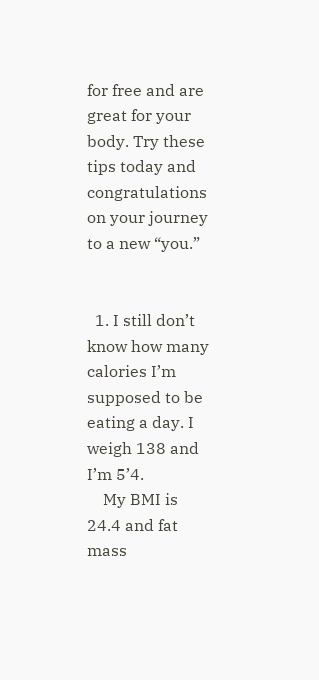for free and are great for your body. Try these tips today and congratulations on your journey to a new “you.”


  1. I still don’t know how many calories I’m supposed to be eating a day. I weigh 138 and I’m 5’4.
    My BMI is 24.4 and fat mass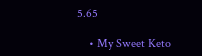5.65

    • My Sweet Keto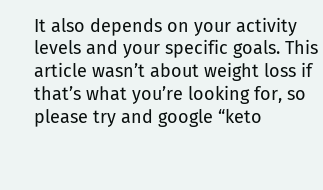It also depends on your activity levels and your specific goals. This article wasn’t about weight loss if that’s what you’re looking for, so please try and google “keto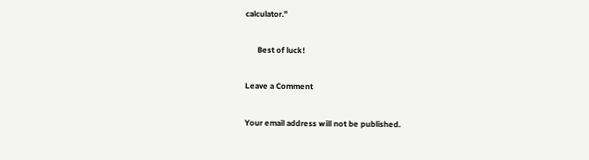calculator.”

      Best of luck!

Leave a Comment

Your email address will not be published.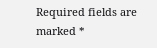Required fields are marked *